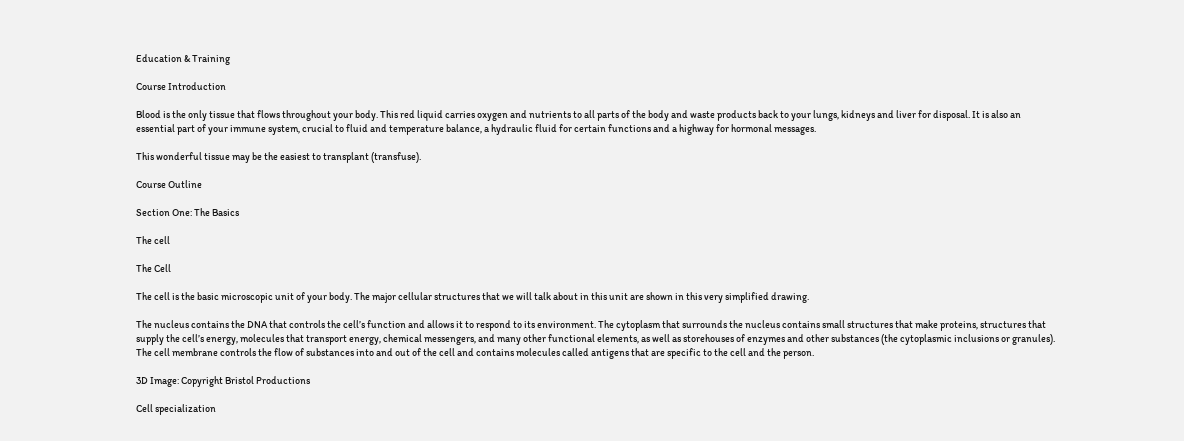Education & Training

Course Introduction

Blood is the only tissue that flows throughout your body. This red liquid carries oxygen and nutrients to all parts of the body and waste products back to your lungs, kidneys and liver for disposal. It is also an essential part of your immune system, crucial to fluid and temperature balance, a hydraulic fluid for certain functions and a highway for hormonal messages.

This wonderful tissue may be the easiest to transplant (transfuse).

Course Outline

Section One: The Basics

The cell

The Cell

The cell is the basic microscopic unit of your body. The major cellular structures that we will talk about in this unit are shown in this very simplified drawing.

The nucleus contains the DNA that controls the cell’s function and allows it to respond to its environment. The cytoplasm that surrounds the nucleus contains small structures that make proteins, structures that supply the cell’s energy, molecules that transport energy, chemical messengers, and many other functional elements, as well as storehouses of enzymes and other substances (the cytoplasmic inclusions or granules). The cell membrane controls the flow of substances into and out of the cell and contains molecules called antigens that are specific to the cell and the person.

3D Image: Copyright Bristol Productions

Cell specialization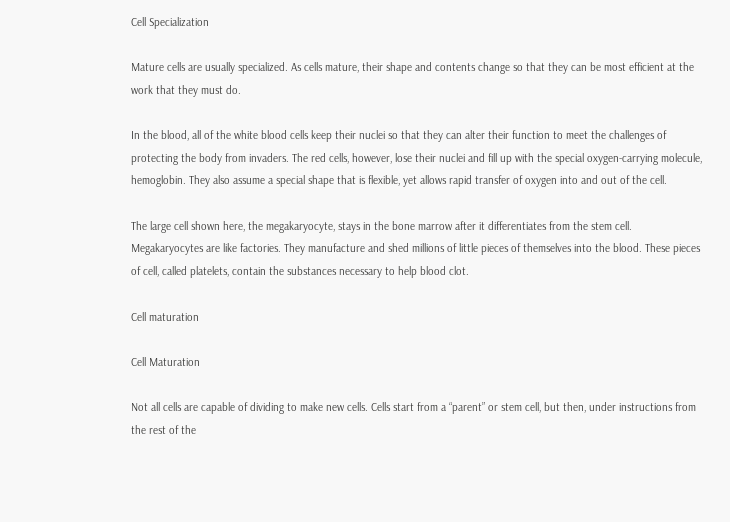Cell Specialization

Mature cells are usually specialized. As cells mature, their shape and contents change so that they can be most efficient at the work that they must do.

In the blood, all of the white blood cells keep their nuclei so that they can alter their function to meet the challenges of protecting the body from invaders. The red cells, however, lose their nuclei and fill up with the special oxygen-carrying molecule, hemoglobin. They also assume a special shape that is flexible, yet allows rapid transfer of oxygen into and out of the cell.

The large cell shown here, the megakaryocyte, stays in the bone marrow after it differentiates from the stem cell. Megakaryocytes are like factories. They manufacture and shed millions of little pieces of themselves into the blood. These pieces of cell, called platelets, contain the substances necessary to help blood clot.

Cell maturation

Cell Maturation

Not all cells are capable of dividing to make new cells. Cells start from a “parent” or stem cell, but then, under instructions from the rest of the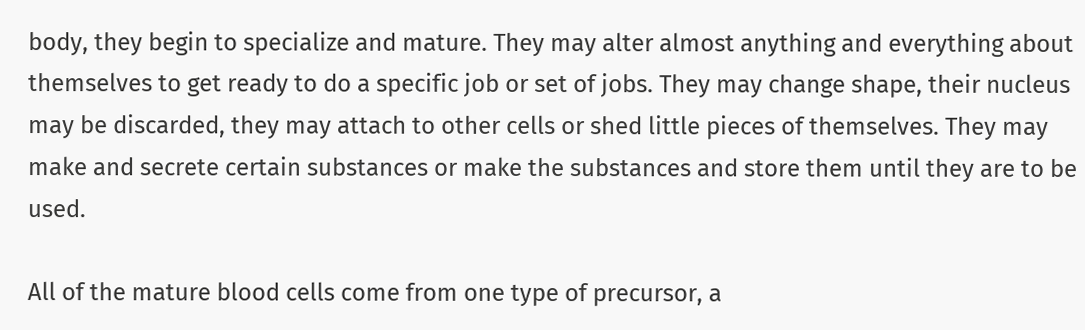body, they begin to specialize and mature. They may alter almost anything and everything about themselves to get ready to do a specific job or set of jobs. They may change shape, their nucleus may be discarded, they may attach to other cells or shed little pieces of themselves. They may make and secrete certain substances or make the substances and store them until they are to be used.

All of the mature blood cells come from one type of precursor, a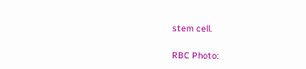stem cell.

RBC Photo: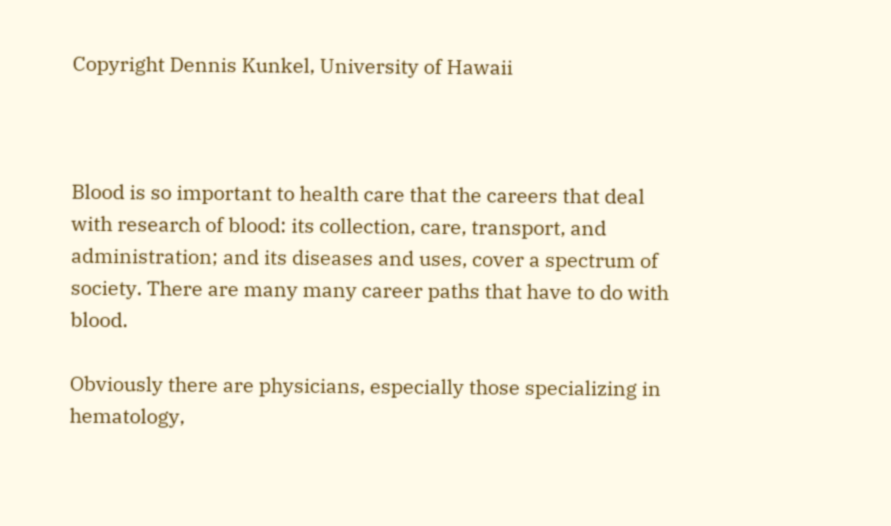Copyright Dennis Kunkel, University of Hawaii



Blood is so important to health care that the careers that deal with research of blood: its collection, care, transport, and administration; and its diseases and uses, cover a spectrum of society. There are many many career paths that have to do with blood.

Obviously there are physicians, especially those specializing in hematology,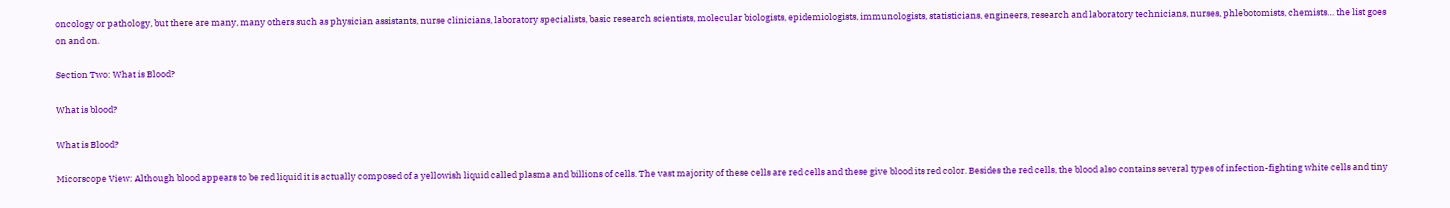oncology or pathology, but there are many, many others such as physician assistants, nurse clinicians, laboratory specialists, basic research scientists, molecular biologists, epidemiologists, immunologists, statisticians, engineers, research and laboratory technicians, nurses, phlebotomists, chemists… the list goes on and on.

Section Two: What is Blood?

What is blood?

What is Blood?

Micorscope View: Although blood appears to be red liquid it is actually composed of a yellowish liquid called plasma and billions of cells. The vast majority of these cells are red cells and these give blood its red color. Besides the red cells, the blood also contains several types of infection-fighting white cells and tiny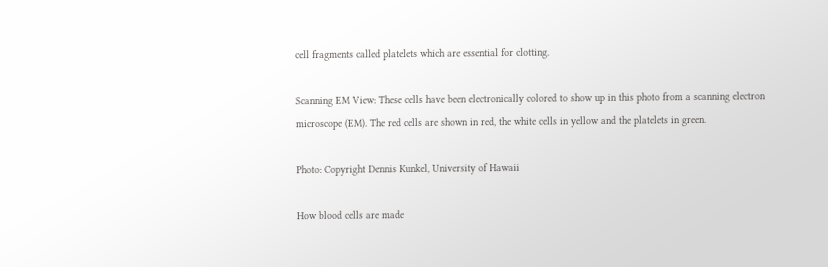cell fragments called platelets which are essential for clotting.

Scanning EM View: These cells have been electronically colored to show up in this photo from a scanning electron microscope (EM). The red cells are shown in red, the white cells in yellow and the platelets in green.

Photo: Copyright Dennis Kunkel, University of Hawaii

How blood cells are made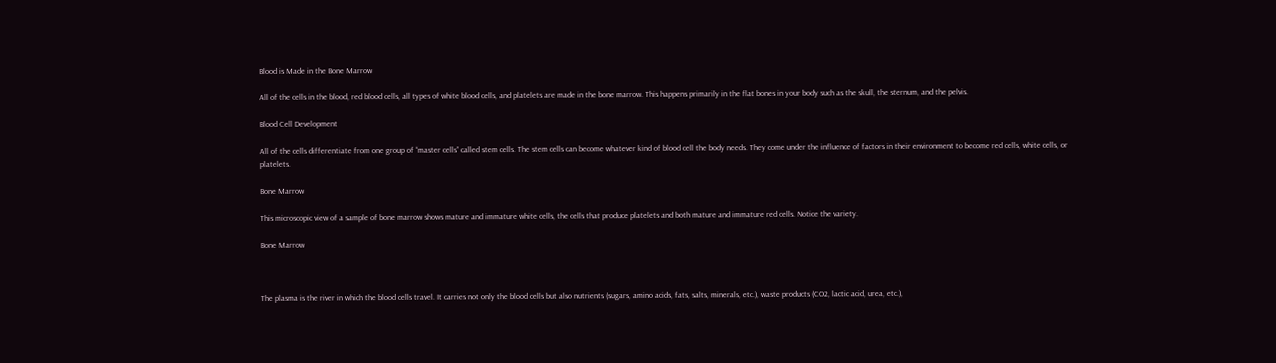Blood is Made in the Bone Marrow

All of the cells in the blood, red blood cells, all types of white blood cells, and platelets are made in the bone marrow. This happens primarily in the flat bones in your body such as the skull, the sternum, and the pelvis.

Blood Cell Development

All of the cells differentiate from one group of “master cells” called stem cells. The stem cells can become whatever kind of blood cell the body needs. They come under the influence of factors in their environment to become red cells, white cells, or platelets.

Bone Marrow

This microscopic view of a sample of bone marrow shows mature and immature white cells, the cells that produce platelets and both mature and immature red cells. Notice the variety.

Bone Marrow



The plasma is the river in which the blood cells travel. It carries not only the blood cells but also nutrients (sugars, amino acids, fats, salts, minerals, etc.), waste products (CO2, lactic acid, urea, etc.),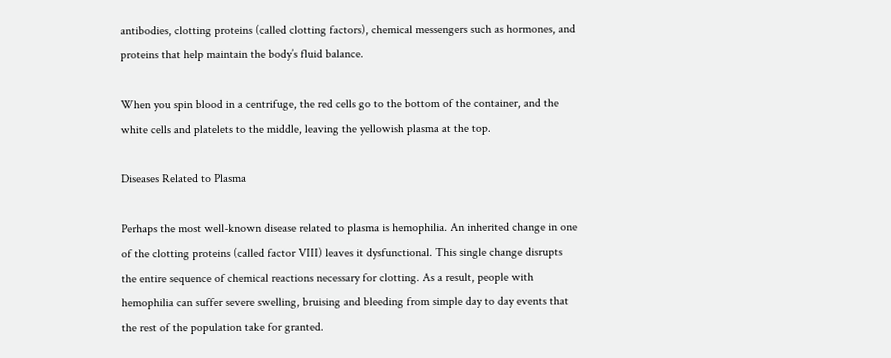antibodies, clotting proteins (called clotting factors), chemical messengers such as hormones, and proteins that help maintain the body’s fluid balance.

When you spin blood in a centrifuge, the red cells go to the bottom of the container, and the white cells and platelets to the middle, leaving the yellowish plasma at the top.

Diseases Related to Plasma

Perhaps the most well-known disease related to plasma is hemophilia. An inherited change in one of the clotting proteins (called factor VIII) leaves it dysfunctional. This single change disrupts the entire sequence of chemical reactions necessary for clotting. As a result, people with hemophilia can suffer severe swelling, bruising and bleeding from simple day to day events that the rest of the population take for granted.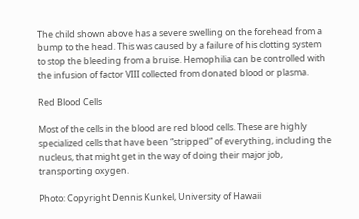The child shown above has a severe swelling on the forehead from a bump to the head. This was caused by a failure of his clotting system to stop the bleeding from a bruise. Hemophilia can be controlled with the infusion of factor VIII collected from donated blood or plasma.

Red Blood Cells

Most of the cells in the blood are red blood cells. These are highly specialized cells that have been “stripped” of everything, including the nucleus, that might get in the way of doing their major job, transporting oxygen.

Photo: Copyright Dennis Kunkel, University of Hawaii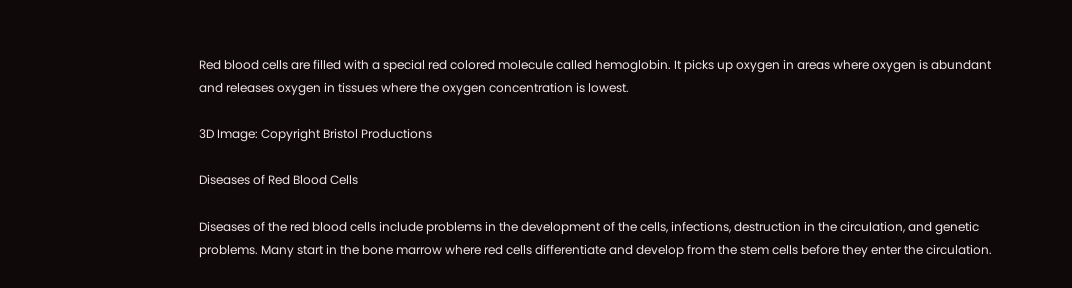Red blood cells are filled with a special red colored molecule called hemoglobin. It picks up oxygen in areas where oxygen is abundant and releases oxygen in tissues where the oxygen concentration is lowest.

3D Image: Copyright Bristol Productions

Diseases of Red Blood Cells

Diseases of the red blood cells include problems in the development of the cells, infections, destruction in the circulation, and genetic problems. Many start in the bone marrow where red cells differentiate and develop from the stem cells before they enter the circulation.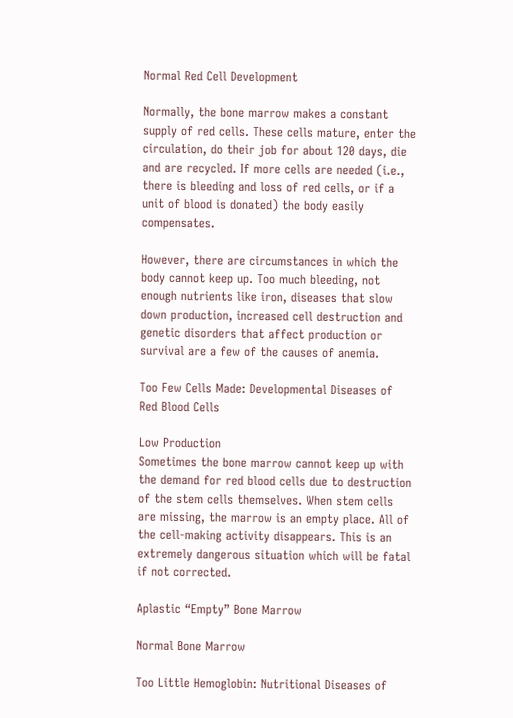Normal Red Cell Development

Normally, the bone marrow makes a constant supply of red cells. These cells mature, enter the circulation, do their job for about 120 days, die and are recycled. If more cells are needed (i.e., there is bleeding and loss of red cells, or if a unit of blood is donated) the body easily compensates.

However, there are circumstances in which the body cannot keep up. Too much bleeding, not enough nutrients like iron, diseases that slow down production, increased cell destruction and genetic disorders that affect production or survival are a few of the causes of anemia.

Too Few Cells Made: Developmental Diseases of
Red Blood Cells

Low Production
Sometimes the bone marrow cannot keep up with the demand for red blood cells due to destruction of the stem cells themselves. When stem cells are missing, the marrow is an empty place. All of the cell-making activity disappears. This is an extremely dangerous situation which will be fatal if not corrected.

Aplastic “Empty” Bone Marrow

Normal Bone Marrow

Too Little Hemoglobin: Nutritional Diseases of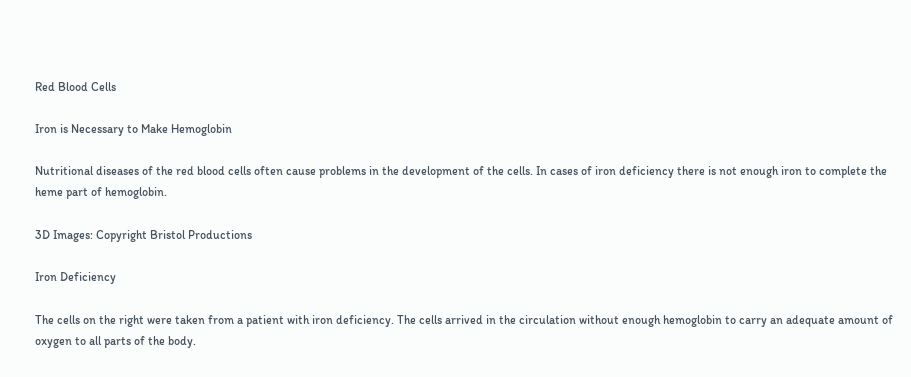Red Blood Cells

Iron is Necessary to Make Hemoglobin

Nutritional diseases of the red blood cells often cause problems in the development of the cells. In cases of iron deficiency there is not enough iron to complete the heme part of hemoglobin.

3D Images: Copyright Bristol Productions

Iron Deficiency

The cells on the right were taken from a patient with iron deficiency. The cells arrived in the circulation without enough hemoglobin to carry an adequate amount of oxygen to all parts of the body.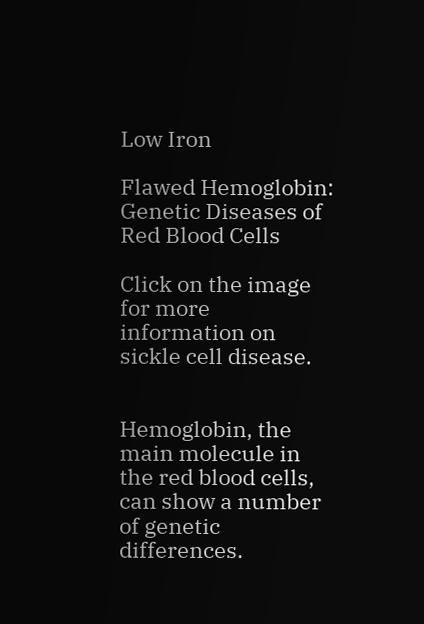Low Iron

Flawed Hemoglobin: Genetic Diseases of Red Blood Cells

Click on the image for more information on sickle cell disease.


Hemoglobin, the main molecule in the red blood cells, can show a number of genetic differences.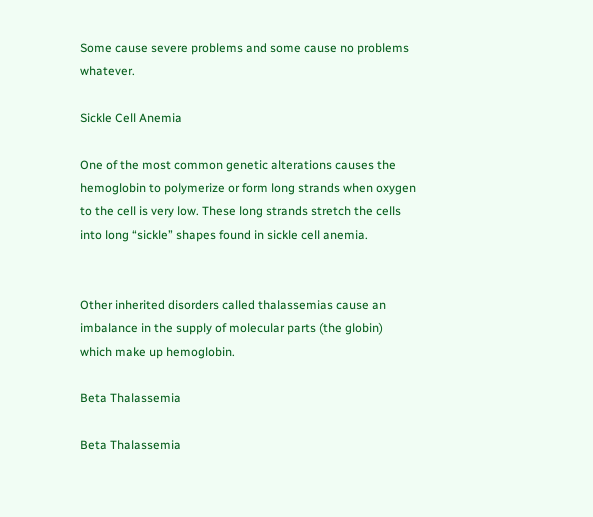Some cause severe problems and some cause no problems whatever.

Sickle Cell Anemia

One of the most common genetic alterations causes the hemoglobin to polymerize or form long strands when oxygen to the cell is very low. These long strands stretch the cells into long “sickle” shapes found in sickle cell anemia.


Other inherited disorders called thalassemias cause an imbalance in the supply of molecular parts (the globin) which make up hemoglobin.

Beta Thalassemia

Beta Thalassemia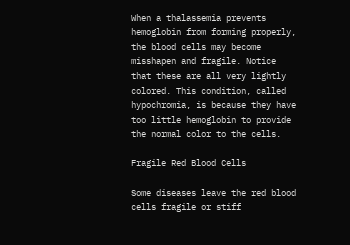When a thalassemia prevents hemoglobin from forming properly, the blood cells may become misshapen and fragile. Notice that these are all very lightly colored. This condition, called hypochromia, is because they have too little hemoglobin to provide the normal color to the cells.

Fragile Red Blood Cells

Some diseases leave the red blood cells fragile or stiff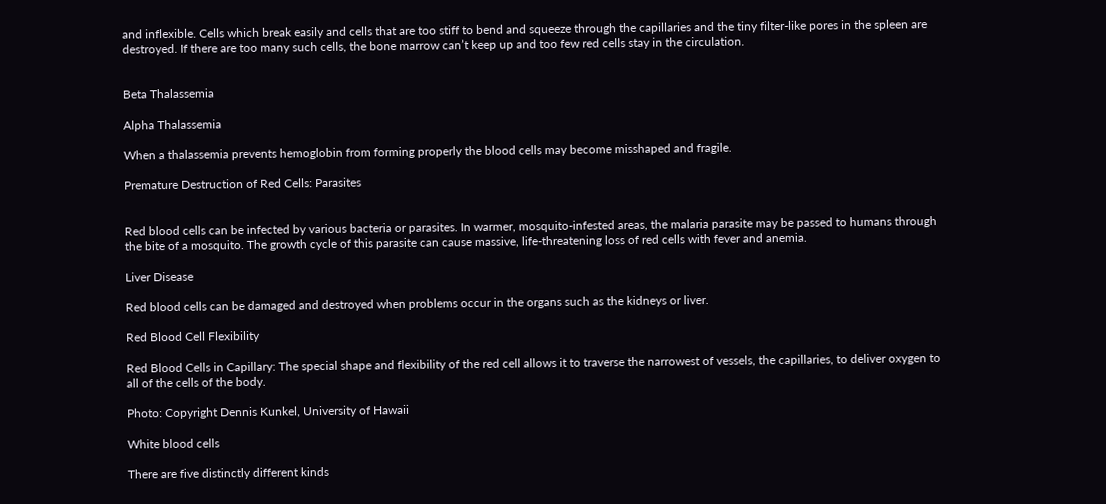and inflexible. Cells which break easily and cells that are too stiff to bend and squeeze through the capillaries and the tiny filter-like pores in the spleen are destroyed. If there are too many such cells, the bone marrow can’t keep up and too few red cells stay in the circulation.


Beta Thalassemia

Alpha Thalassemia

When a thalassemia prevents hemoglobin from forming properly the blood cells may become misshaped and fragile.

Premature Destruction of Red Cells: Parasites


Red blood cells can be infected by various bacteria or parasites. In warmer, mosquito-infested areas, the malaria parasite may be passed to humans through the bite of a mosquito. The growth cycle of this parasite can cause massive, life-threatening loss of red cells with fever and anemia.

Liver Disease

Red blood cells can be damaged and destroyed when problems occur in the organs such as the kidneys or liver.

Red Blood Cell Flexibility

Red Blood Cells in Capillary: The special shape and flexibility of the red cell allows it to traverse the narrowest of vessels, the capillaries, to deliver oxygen to all of the cells of the body.

Photo: Copyright Dennis Kunkel, University of Hawaii

White blood cells

There are five distinctly different kinds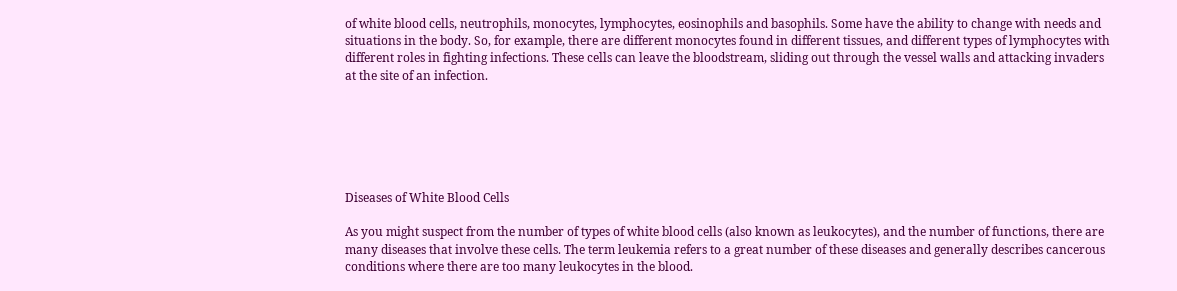of white blood cells, neutrophils, monocytes, lymphocytes, eosinophils and basophils. Some have the ability to change with needs and situations in the body. So, for example, there are different monocytes found in different tissues, and different types of lymphocytes with different roles in fighting infections. These cells can leave the bloodstream, sliding out through the vessel walls and attacking invaders at the site of an infection.






Diseases of White Blood Cells

As you might suspect from the number of types of white blood cells (also known as leukocytes), and the number of functions, there are many diseases that involve these cells. The term leukemia refers to a great number of these diseases and generally describes cancerous conditions where there are too many leukocytes in the blood.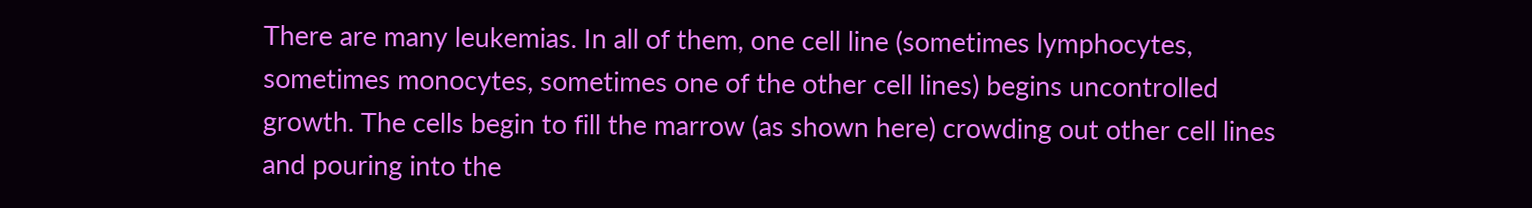There are many leukemias. In all of them, one cell line (sometimes lymphocytes, sometimes monocytes, sometimes one of the other cell lines) begins uncontrolled growth. The cells begin to fill the marrow (as shown here) crowding out other cell lines and pouring into the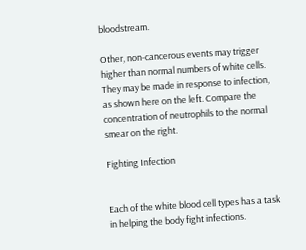bloodstream.

Other, non-cancerous events may trigger higher than normal numbers of white cells. They may be made in response to infection, as shown here on the left. Compare the concentration of neutrophils to the normal smear on the right.

Fighting Infection


Each of the white blood cell types has a task in helping the body fight infections.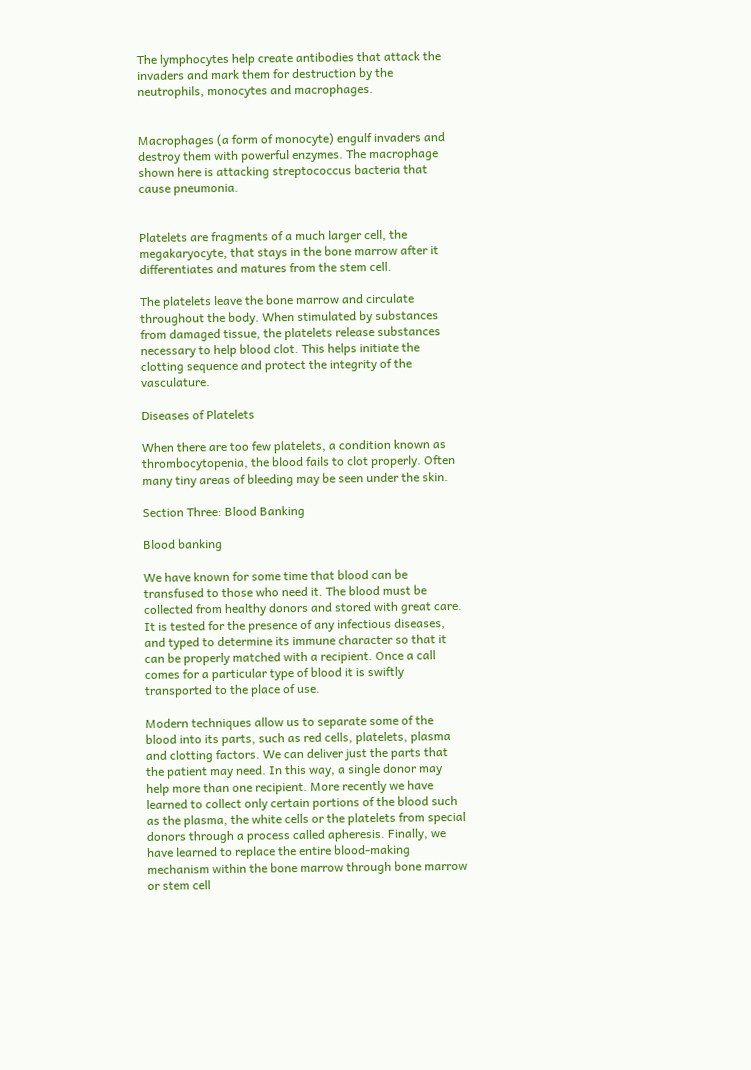The lymphocytes help create antibodies that attack the invaders and mark them for destruction by the neutrophils, monocytes and macrophages.


Macrophages (a form of monocyte) engulf invaders and destroy them with powerful enzymes. The macrophage shown here is attacking streptococcus bacteria that cause pneumonia.


Platelets are fragments of a much larger cell, the megakaryocyte, that stays in the bone marrow after it differentiates and matures from the stem cell.

The platelets leave the bone marrow and circulate throughout the body. When stimulated by substances from damaged tissue, the platelets release substances necessary to help blood clot. This helps initiate the clotting sequence and protect the integrity of the vasculature.

Diseases of Platelets

When there are too few platelets, a condition known as thrombocytopenia, the blood fails to clot properly. Often many tiny areas of bleeding may be seen under the skin.

Section Three: Blood Banking

Blood banking

We have known for some time that blood can be transfused to those who need it. The blood must be collected from healthy donors and stored with great care. It is tested for the presence of any infectious diseases, and typed to determine its immune character so that it can be properly matched with a recipient. Once a call comes for a particular type of blood it is swiftly transported to the place of use.

Modern techniques allow us to separate some of the blood into its parts, such as red cells, platelets, plasma and clotting factors. We can deliver just the parts that the patient may need. In this way, a single donor may help more than one recipient. More recently we have learned to collect only certain portions of the blood such as the plasma, the white cells or the platelets from special donors through a process called apheresis. Finally, we have learned to replace the entire blood-making mechanism within the bone marrow through bone marrow or stem cell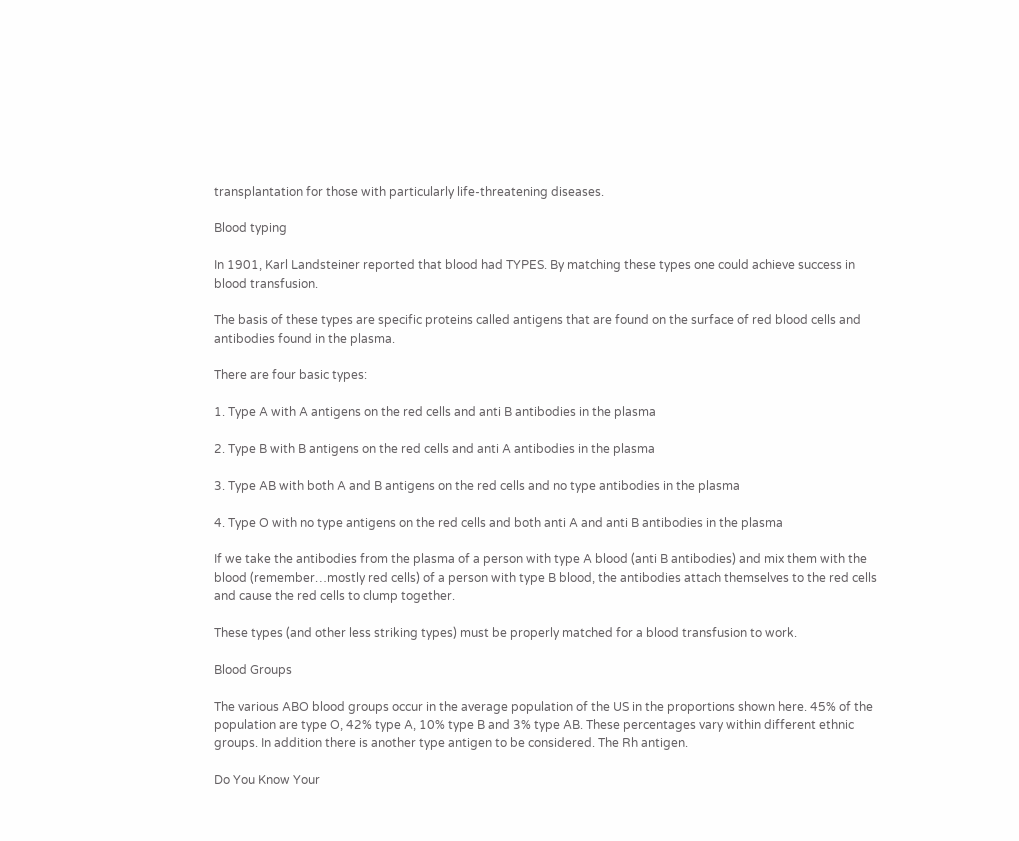transplantation for those with particularly life-threatening diseases.

Blood typing

In 1901, Karl Landsteiner reported that blood had TYPES. By matching these types one could achieve success in blood transfusion.

The basis of these types are specific proteins called antigens that are found on the surface of red blood cells and antibodies found in the plasma.

There are four basic types:

1. Type A with A antigens on the red cells and anti B antibodies in the plasma

2. Type B with B antigens on the red cells and anti A antibodies in the plasma

3. Type AB with both A and B antigens on the red cells and no type antibodies in the plasma

4. Type O with no type antigens on the red cells and both anti A and anti B antibodies in the plasma

If we take the antibodies from the plasma of a person with type A blood (anti B antibodies) and mix them with the blood (remember…mostly red cells) of a person with type B blood, the antibodies attach themselves to the red cells and cause the red cells to clump together.

These types (and other less striking types) must be properly matched for a blood transfusion to work.

Blood Groups

The various ABO blood groups occur in the average population of the US in the proportions shown here. 45% of the population are type O, 42% type A, 10% type B and 3% type AB. These percentages vary within different ethnic groups. In addition there is another type antigen to be considered. The Rh antigen.

Do You Know Your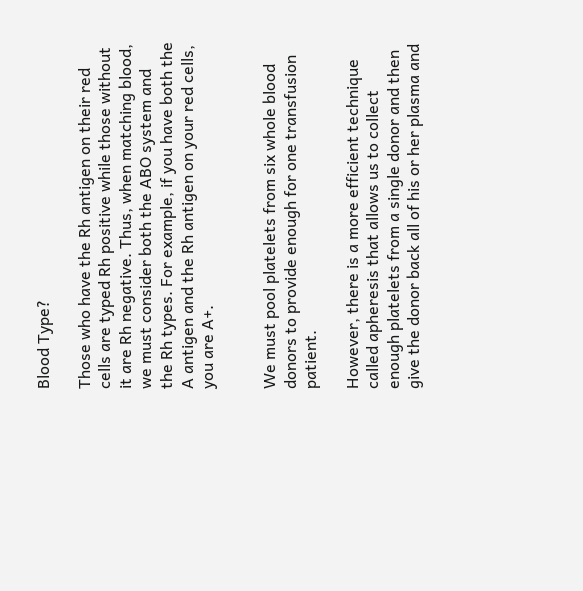Blood Type?

Those who have the Rh antigen on their red cells are typed Rh positive while those without it are Rh negative. Thus, when matching blood, we must consider both the ABO system and the Rh types. For example, if you have both the A antigen and the Rh antigen on your red cells, you are A+.


We must pool platelets from six whole blood donors to provide enough for one transfusion patient.

However, there is a more efficient technique called apheresis that allows us to collect enough platelets from a single donor and then give the donor back all of his or her plasma and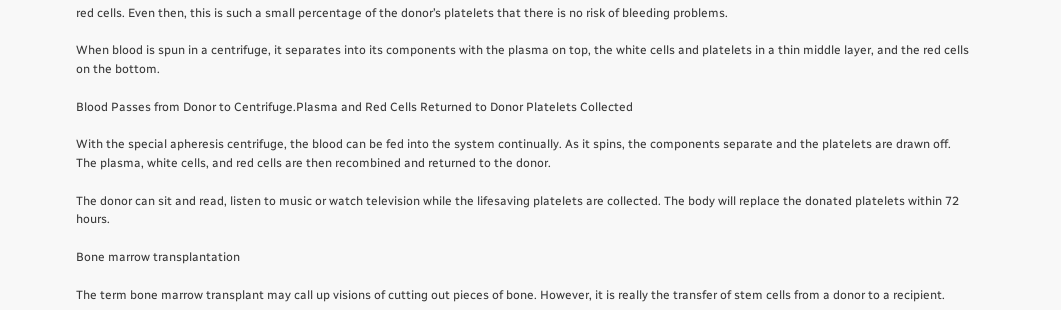red cells. Even then, this is such a small percentage of the donor’s platelets that there is no risk of bleeding problems.

When blood is spun in a centrifuge, it separates into its components with the plasma on top, the white cells and platelets in a thin middle layer, and the red cells on the bottom.

Blood Passes from Donor to Centrifuge.Plasma and Red Cells Returned to Donor Platelets Collected

With the special apheresis centrifuge, the blood can be fed into the system continually. As it spins, the components separate and the platelets are drawn off. The plasma, white cells, and red cells are then recombined and returned to the donor.

The donor can sit and read, listen to music or watch television while the lifesaving platelets are collected. The body will replace the donated platelets within 72 hours.

Bone marrow transplantation

The term bone marrow transplant may call up visions of cutting out pieces of bone. However, it is really the transfer of stem cells from a donor to a recipient.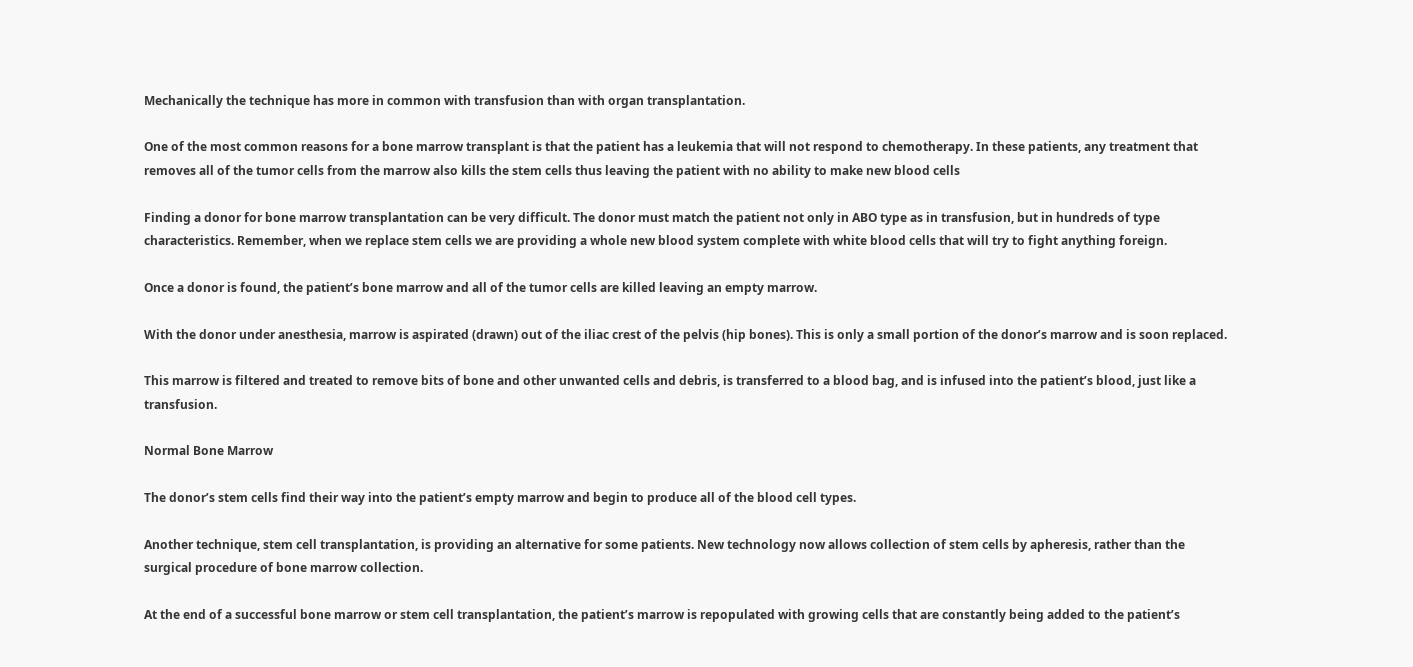Mechanically the technique has more in common with transfusion than with organ transplantation.

One of the most common reasons for a bone marrow transplant is that the patient has a leukemia that will not respond to chemotherapy. In these patients, any treatment that removes all of the tumor cells from the marrow also kills the stem cells thus leaving the patient with no ability to make new blood cells

Finding a donor for bone marrow transplantation can be very difficult. The donor must match the patient not only in ABO type as in transfusion, but in hundreds of type characteristics. Remember, when we replace stem cells we are providing a whole new blood system complete with white blood cells that will try to fight anything foreign.

Once a donor is found, the patient’s bone marrow and all of the tumor cells are killed leaving an empty marrow.

With the donor under anesthesia, marrow is aspirated (drawn) out of the iliac crest of the pelvis (hip bones). This is only a small portion of the donor’s marrow and is soon replaced.

This marrow is filtered and treated to remove bits of bone and other unwanted cells and debris, is transferred to a blood bag, and is infused into the patient’s blood, just like a transfusion.

Normal Bone Marrow

The donor’s stem cells find their way into the patient’s empty marrow and begin to produce all of the blood cell types.

Another technique, stem cell transplantation, is providing an alternative for some patients. New technology now allows collection of stem cells by apheresis, rather than the surgical procedure of bone marrow collection.

At the end of a successful bone marrow or stem cell transplantation, the patient’s marrow is repopulated with growing cells that are constantly being added to the patient’s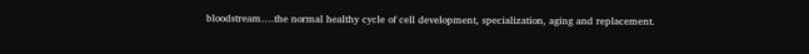bloodstream….the normal healthy cycle of cell development, specialization, aging and replacement.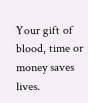Your gift of blood, time or money saves lives.